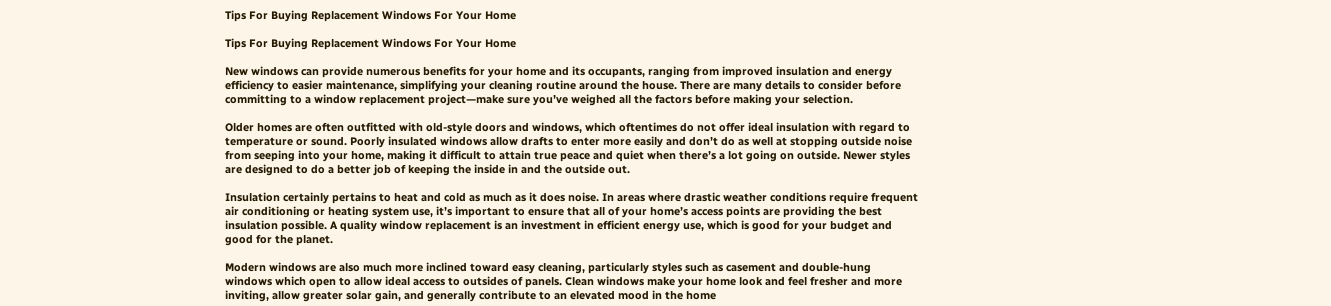Tips For Buying Replacement Windows For Your Home

Tips For Buying Replacement Windows For Your Home

New windows can provide numerous benefits for your home and its occupants, ranging from improved insulation and energy efficiency to easier maintenance, simplifying your cleaning routine around the house. There are many details to consider before committing to a window replacement project—make sure you’ve weighed all the factors before making your selection.

Older homes are often outfitted with old-style doors and windows, which oftentimes do not offer ideal insulation with regard to temperature or sound. Poorly insulated windows allow drafts to enter more easily and don’t do as well at stopping outside noise from seeping into your home, making it difficult to attain true peace and quiet when there’s a lot going on outside. Newer styles are designed to do a better job of keeping the inside in and the outside out.

Insulation certainly pertains to heat and cold as much as it does noise. In areas where drastic weather conditions require frequent air conditioning or heating system use, it’s important to ensure that all of your home’s access points are providing the best insulation possible. A quality window replacement is an investment in efficient energy use, which is good for your budget and good for the planet.

Modern windows are also much more inclined toward easy cleaning, particularly styles such as casement and double-hung windows which open to allow ideal access to outsides of panels. Clean windows make your home look and feel fresher and more inviting, allow greater solar gain, and generally contribute to an elevated mood in the home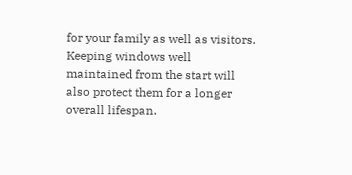for your family as well as visitors. Keeping windows well maintained from the start will also protect them for a longer overall lifespan.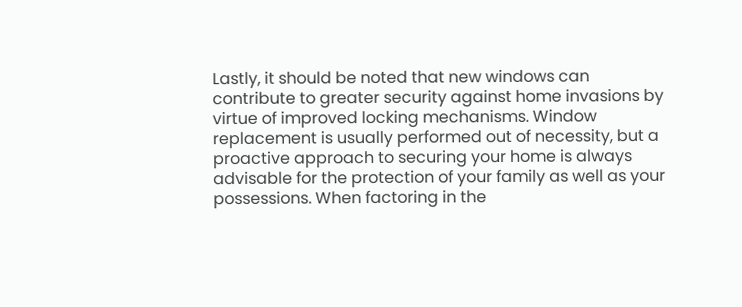Lastly, it should be noted that new windows can contribute to greater security against home invasions by virtue of improved locking mechanisms. Window replacement is usually performed out of necessity, but a proactive approach to securing your home is always advisable for the protection of your family as well as your possessions. When factoring in the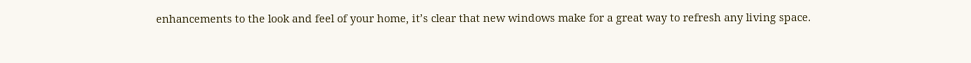enhancements to the look and feel of your home, it’s clear that new windows make for a great way to refresh any living space.